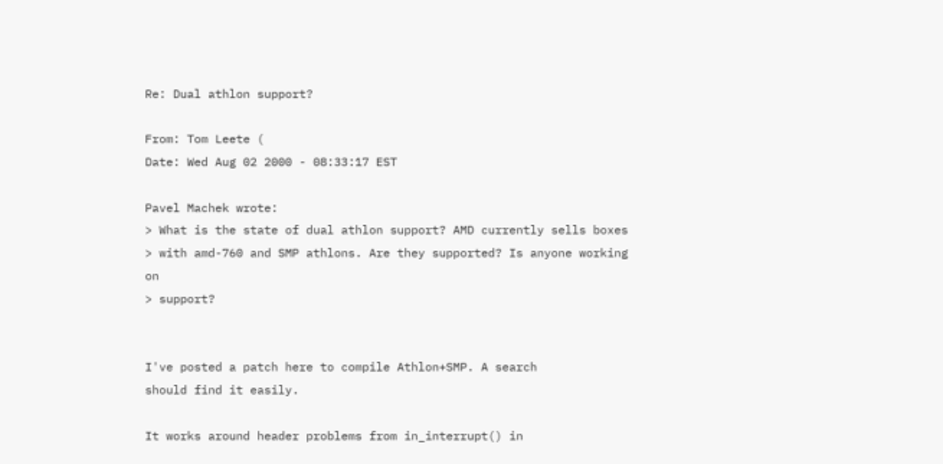Re: Dual athlon support?

From: Tom Leete (
Date: Wed Aug 02 2000 - 08:33:17 EST

Pavel Machek wrote:
> What is the state of dual athlon support? AMD currently sells boxes
> with amd-760 and SMP athlons. Are they supported? Is anyone working on
> support?


I've posted a patch here to compile Athlon+SMP. A search
should find it easily.

It works around header problems from in_interrupt() in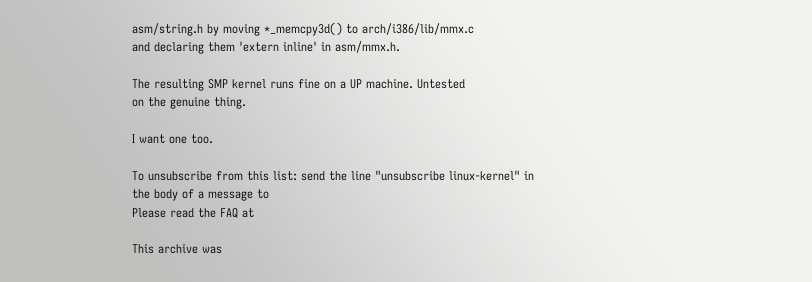asm/string.h by moving *_memcpy3d() to arch/i386/lib/mmx.c
and declaring them 'extern inline' in asm/mmx.h.

The resulting SMP kernel runs fine on a UP machine. Untested
on the genuine thing.

I want one too.

To unsubscribe from this list: send the line "unsubscribe linux-kernel" in
the body of a message to
Please read the FAQ at

This archive was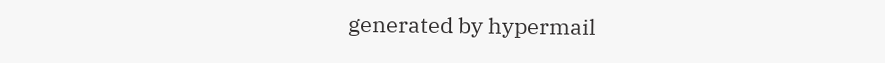generated by hypermail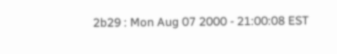2b29 : Mon Aug 07 2000 - 21:00:08 EST